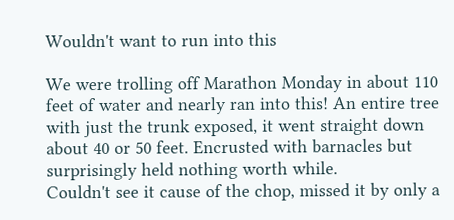Wouldn't want to run into this

We were trolling off Marathon Monday in about 110 feet of water and nearly ran into this! An entire tree with just the trunk exposed, it went straight down about 40 or 50 feet. Encrusted with barnacles but surprisingly held nothing worth while.
Couldn't see it cause of the chop, missed it by only a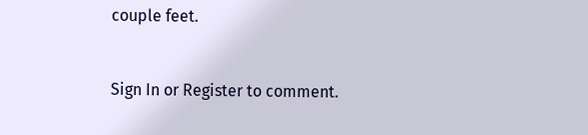couple feet.


Sign In or Register to comment.